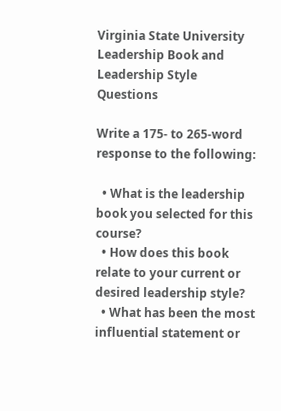Virginia State University Leadership Book and Leadership Style Questions

Write a 175- to 265-word response to the following:

  • What is the leadership book you selected for this course?
  • How does this book relate to your current or desired leadership style?
  • What has been the most influential statement or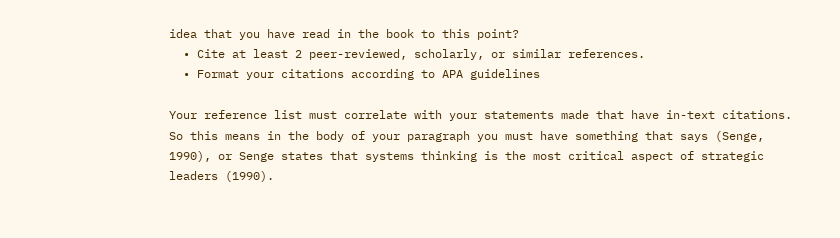idea that you have read in the book to this point?
  • Cite at least 2 peer-reviewed, scholarly, or similar references.
  • Format your citations according to APA guidelines

Your reference list must correlate with your statements made that have in-text citations. So this means in the body of your paragraph you must have something that says (Senge, 1990), or Senge states that systems thinking is the most critical aspect of strategic leaders (1990).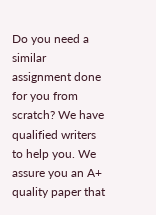Do you need a similar assignment done for you from scratch? We have qualified writers to help you. We assure you an A+ quality paper that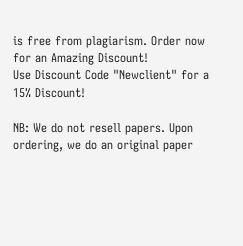is free from plagiarism. Order now for an Amazing Discount!
Use Discount Code "Newclient" for a 15% Discount!

NB: We do not resell papers. Upon ordering, we do an original paper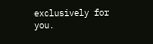exclusively for you.